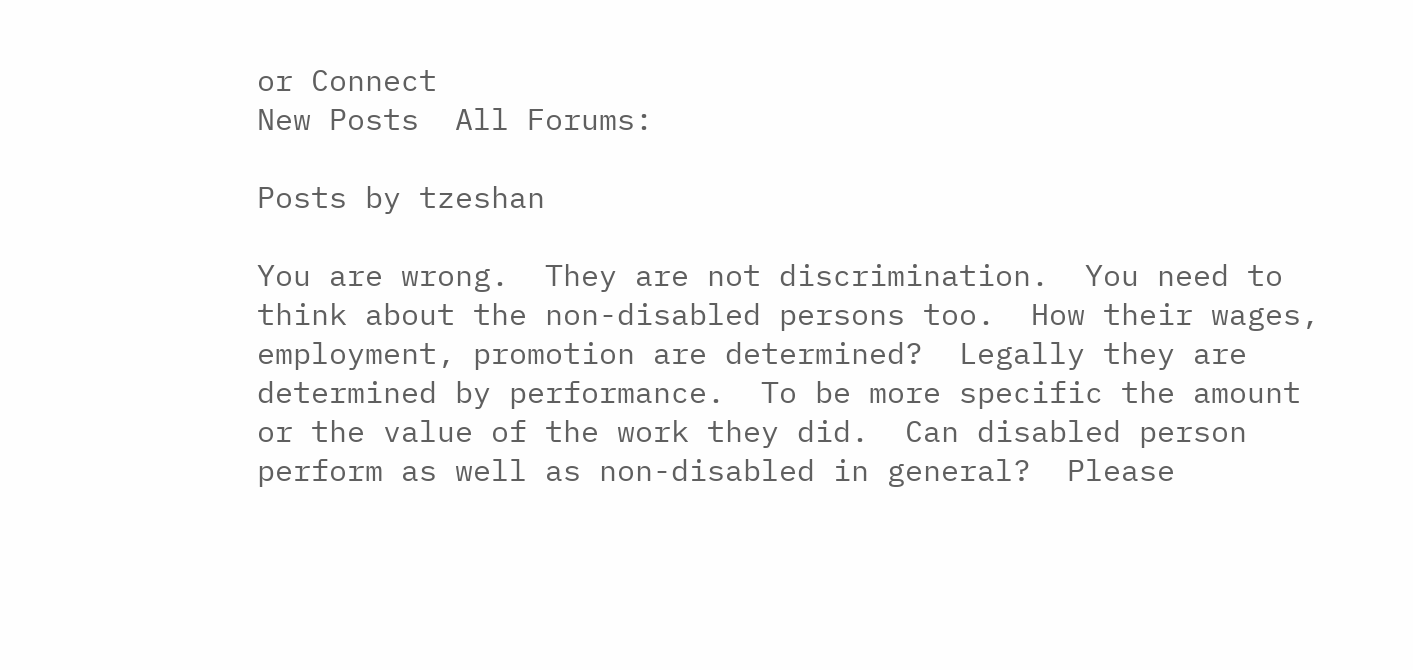or Connect
New Posts  All Forums:

Posts by tzeshan

You are wrong.  They are not discrimination.  You need to think about the non-disabled persons too.  How their wages, employment, promotion are determined?  Legally they are determined by performance.  To be more specific the amount or the value of the work they did.  Can disabled person perform as well as non-disabled in general?  Please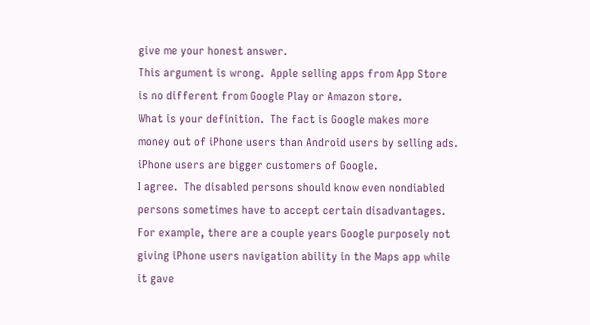give me your honest answer.
This argument is wrong.  Apple selling apps from App Store is no different from Google Play or Amazon store.
What is your definition.  The fact is Google makes more money out of iPhone users than Android users by selling ads.  iPhone users are bigger customers of Google.
I agree.  The disabled persons should know even nondiabled persons sometimes have to accept certain disadvantages.  For example, there are a couple years Google purposely not giving iPhone users navigation ability in the Maps app while it gave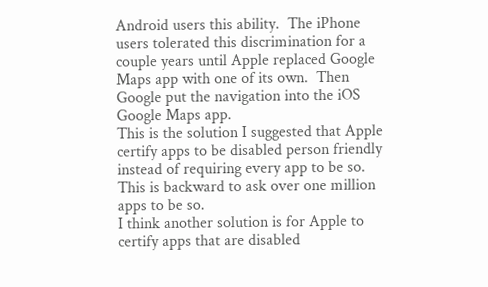Android users this ability.  The iPhone users tolerated this discrimination for a couple years until Apple replaced Google Maps app with one of its own.  Then Google put the navigation into the iOS Google Maps app.
This is the solution I suggested that Apple certify apps to be disabled person friendly instead of requiring every app to be so.  This is backward to ask over one million apps to be so.
I think another solution is for Apple to certify apps that are disabled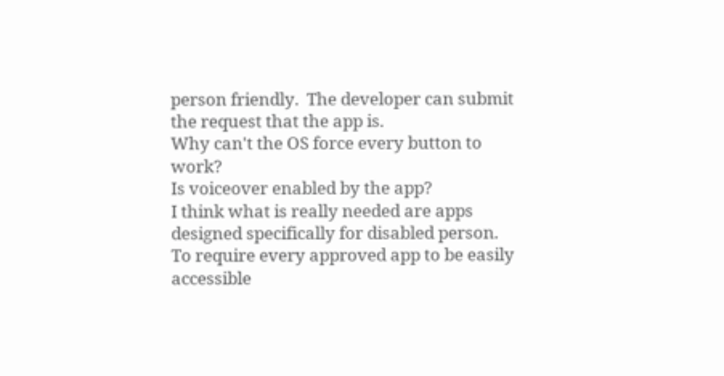person friendly.  The developer can submit the request that the app is.
Why can't the OS force every button to work?
Is voiceover enabled by the app?
I think what is really needed are apps designed specifically for disabled person.  To require every approved app to be easily accessible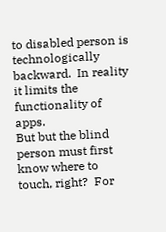to disabled person is technologically backward.  In reality it limits the functionality of apps.
But but the blind person must first know where to touch, right?  For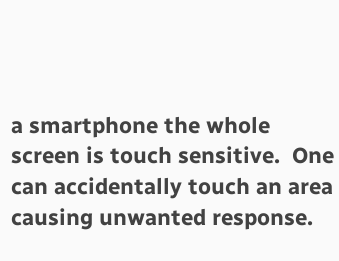a smartphone the whole screen is touch sensitive.  One can accidentally touch an area causing unwanted response.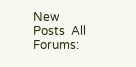New Posts  All Forums: